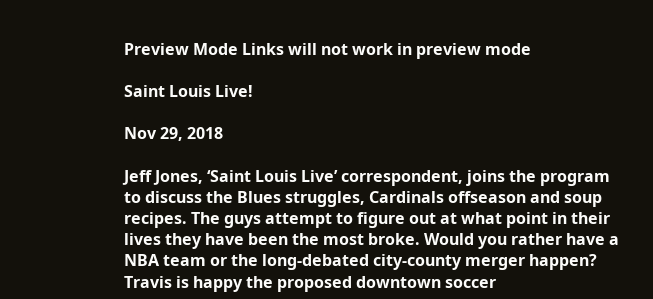Preview Mode Links will not work in preview mode

Saint Louis Live!

Nov 29, 2018

Jeff Jones, ‘Saint Louis Live’ correspondent, joins the program to discuss the Blues struggles, Cardinals offseason and soup recipes. The guys attempt to figure out at what point in their lives they have been the most broke. Would you rather have a NBA team or the long-debated city-county merger happen? Travis is happy the proposed downtown soccer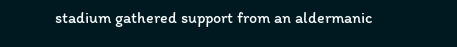stadium gathered support from an aldermanic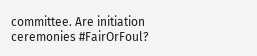committee. Are initiation ceremonies #FairOrFoul?